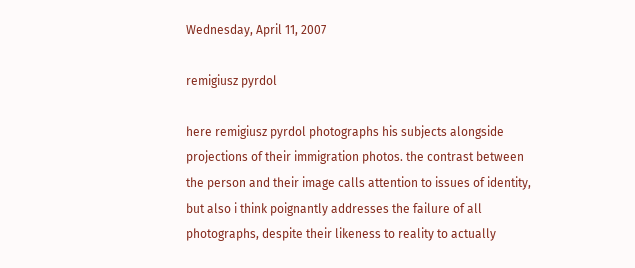Wednesday, April 11, 2007

remigiusz pyrdol

here remigiusz pyrdol photographs his subjects alongside projections of their immigration photos. the contrast between the person and their image calls attention to issues of identity, but also i think poignantly addresses the failure of all photographs, despite their likeness to reality to actually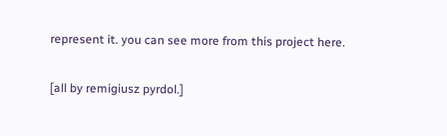represent it. you can see more from this project here.

[all by remigiusz pyrdol.]